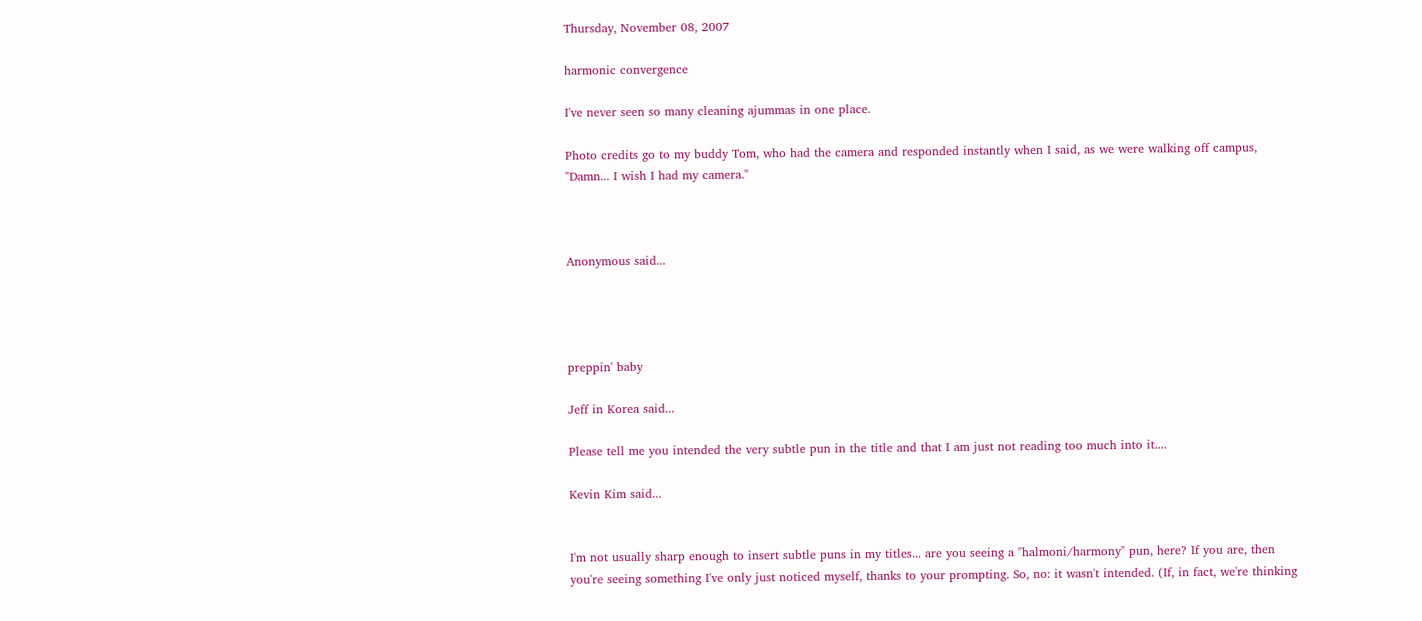Thursday, November 08, 2007

harmonic convergence

I've never seen so many cleaning ajummas in one place.

Photo credits go to my buddy Tom, who had the camera and responded instantly when I said, as we were walking off campus, "Damn... I wish I had my camera."



Anonymous said...




preppin' baby

Jeff in Korea said...

Please tell me you intended the very subtle pun in the title and that I am just not reading too much into it....

Kevin Kim said...


I'm not usually sharp enough to insert subtle puns in my titles... are you seeing a "halmoni/harmony" pun, here? If you are, then you're seeing something I've only just noticed myself, thanks to your prompting. So, no: it wasn't intended. (If, in fact, we're thinking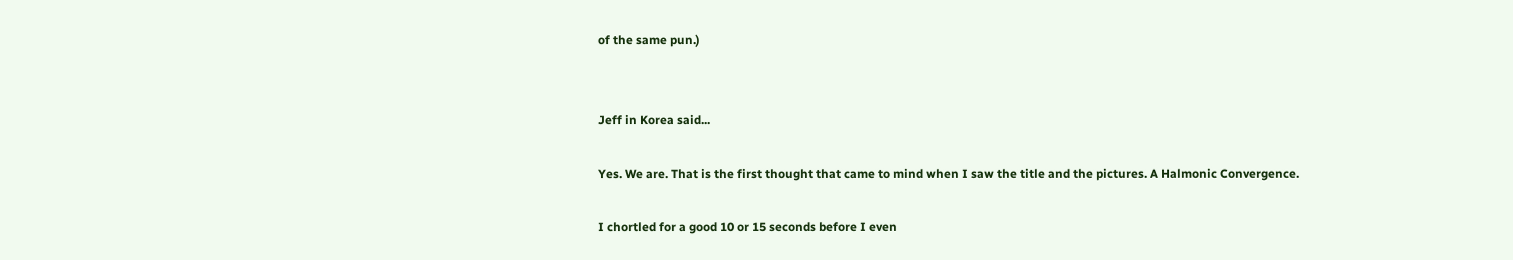of the same pun.)


Jeff in Korea said...

Yes. We are. That is the first thought that came to mind when I saw the title and the pictures. A Halmonic Convergence.

I chortled for a good 10 or 15 seconds before I even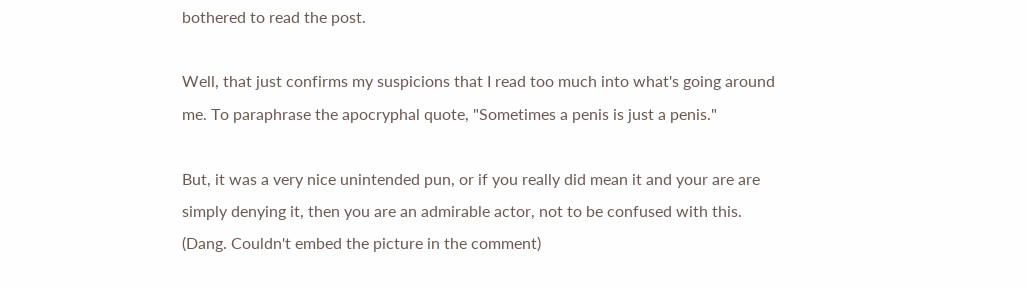bothered to read the post.

Well, that just confirms my suspicions that I read too much into what's going around me. To paraphrase the apocryphal quote, "Sometimes a penis is just a penis."

But, it was a very nice unintended pun, or if you really did mean it and your are are simply denying it, then you are an admirable actor, not to be confused with this.
(Dang. Couldn't embed the picture in the comment)